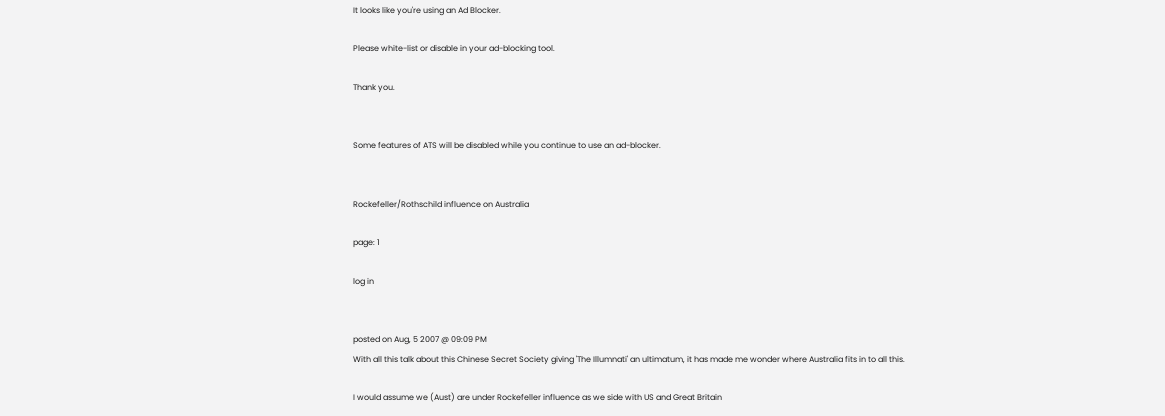It looks like you're using an Ad Blocker.

Please white-list or disable in your ad-blocking tool.

Thank you.


Some features of ATS will be disabled while you continue to use an ad-blocker.


Rockefeller/Rothschild influence on Australia

page: 1

log in


posted on Aug, 5 2007 @ 09:09 PM
With all this talk about this Chinese Secret Society giving 'The Illumnati' an ultimatum, it has made me wonder where Australia fits in to all this.

I would assume we (Aust) are under Rockefeller influence as we side with US and Great Britain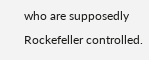who are supposedly Rockefeller controlled.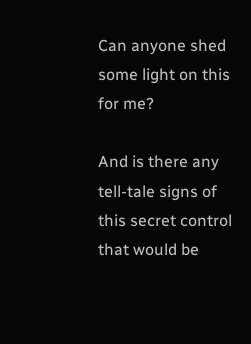Can anyone shed some light on this for me?

And is there any tell-tale signs of this secret control that would be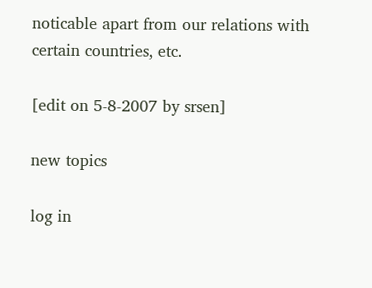noticable apart from our relations with certain countries, etc.

[edit on 5-8-2007 by srsen]

new topics

log in